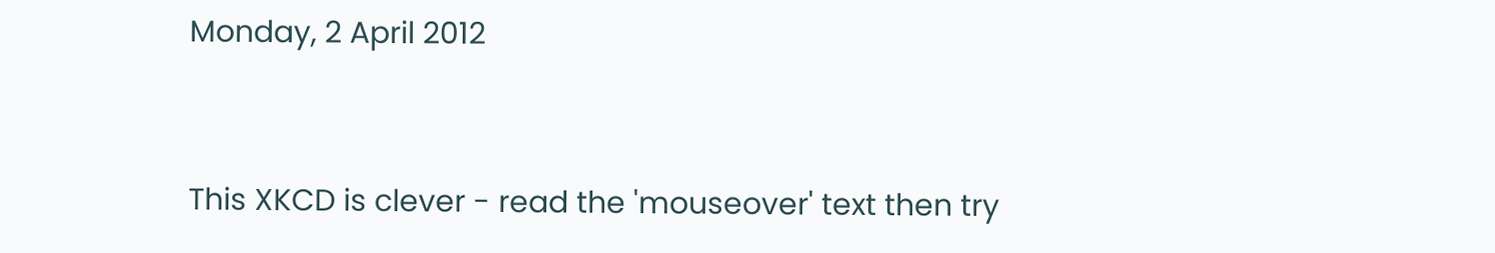Monday, 2 April 2012


This XKCD is clever - read the 'mouseover' text then try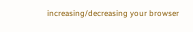increasing/decreasing your browser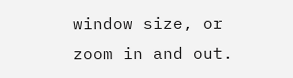window size, or zoom in and out.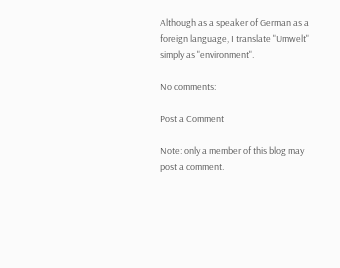Although as a speaker of German as a foreign language, I translate "Umwelt" simply as "environment".

No comments:

Post a Comment

Note: only a member of this blog may post a comment.